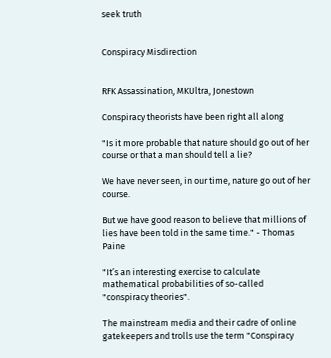seek truth


Conspiracy Misdirection


RFK Assassination, MKUltra, Jonestown

Conspiracy theorists have been right all along

"Is it more probable that nature should go out of her course or that a man should tell a lie?

We have never seen, in our time, nature go out of her course.

But we have good reason to believe that millions of lies have been told in the same time." - Thomas Paine

"It’s an interesting exercise to calculate mathematical probabilities of so-called "conspiracy theories".

The mainstream media and their cadre of online gatekeepers and trolls use the term "Conspiracy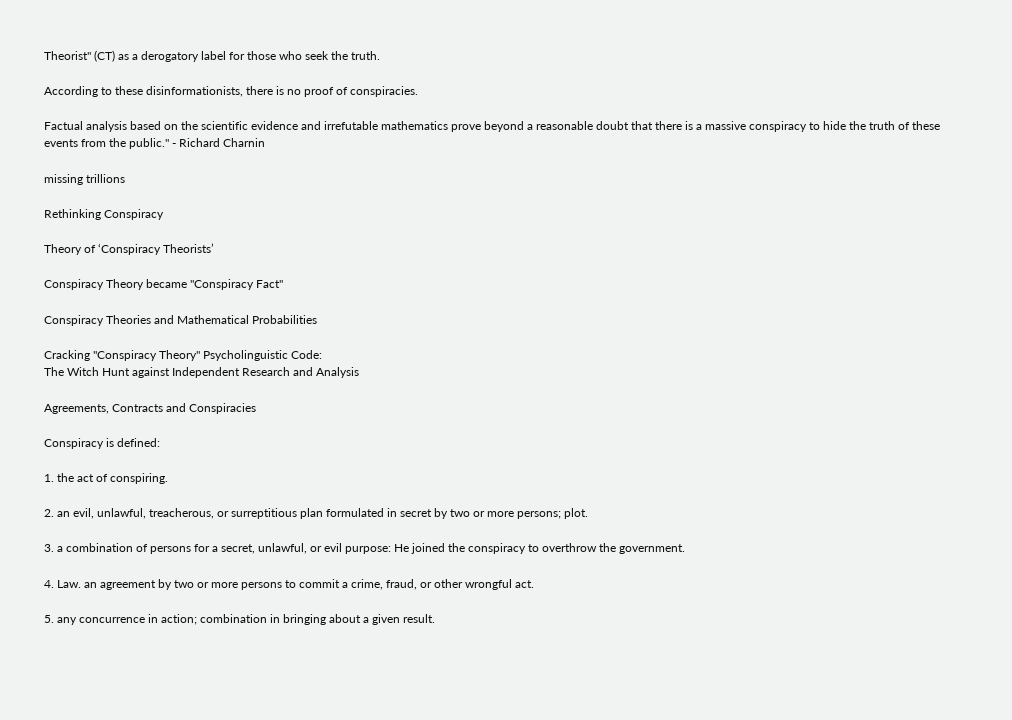Theorist" (CT) as a derogatory label for those who seek the truth.

According to these disinformationists, there is no proof of conspiracies.

Factual analysis based on the scientific evidence and irrefutable mathematics prove beyond a reasonable doubt that there is a massive conspiracy to hide the truth of these events from the public." - Richard Charnin

missing trillions

Rethinking Conspiracy

Theory of ‘Conspiracy Theorists’

Conspiracy Theory became "Conspiracy Fact"

Conspiracy Theories and Mathematical Probabilities

Cracking "Conspiracy Theory" Psycholinguistic Code:
The Witch Hunt against Independent Research and Analysis

Agreements, Contracts and Conspiracies

Conspiracy is defined:

1. the act of conspiring.

2. an evil, unlawful, treacherous, or surreptitious plan formulated in secret by two or more persons; plot.

3. a combination of persons for a secret, unlawful, or evil purpose: He joined the conspiracy to overthrow the government.

4. Law. an agreement by two or more persons to commit a crime, fraud, or other wrongful act.

5. any concurrence in action; combination in bringing about a given result.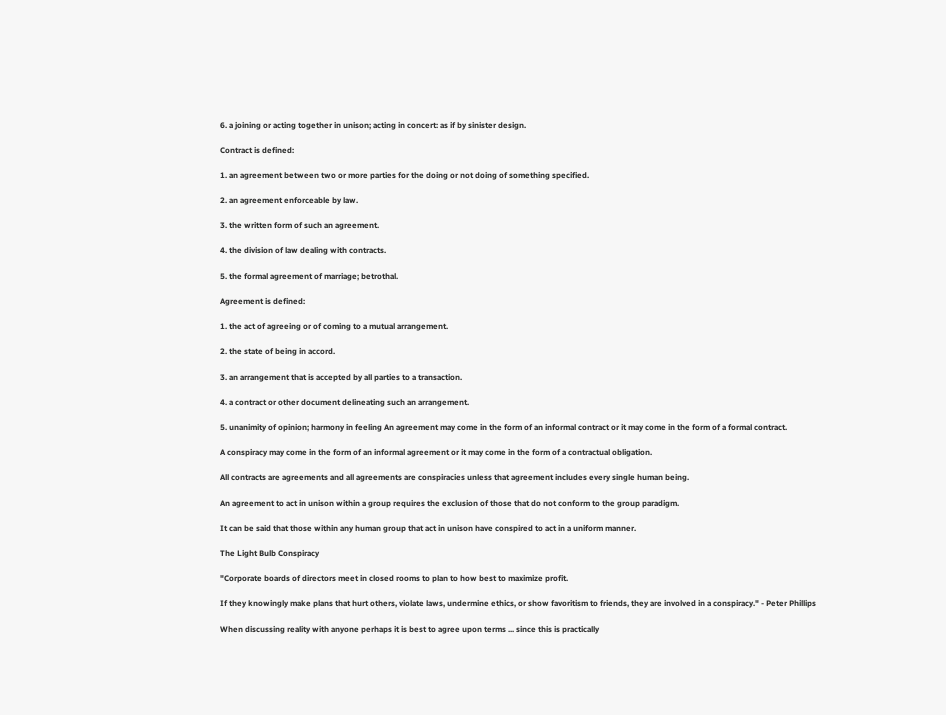6. a joining or acting together in unison; acting in concert: as if by sinister design.

Contract is defined:

1. an agreement between two or more parties for the doing or not doing of something specified.

2. an agreement enforceable by law.

3. the written form of such an agreement.

4. the division of law dealing with contracts.

5. the formal agreement of marriage; betrothal.

Agreement is defined:

1. the act of agreeing or of coming to a mutual arrangement.

2. the state of being in accord.

3. an arrangement that is accepted by all parties to a transaction.

4. a contract or other document delineating such an arrangement.

5. unanimity of opinion; harmony in feeling An agreement may come in the form of an informal contract or it may come in the form of a formal contract.

A conspiracy may come in the form of an informal agreement or it may come in the form of a contractual obligation.

All contracts are agreements and all agreements are conspiracies unless that agreement includes every single human being.

An agreement to act in unison within a group requires the exclusion of those that do not conform to the group paradigm.

It can be said that those within any human group that act in unison have conspired to act in a uniform manner.

The Light Bulb Conspiracy

"Corporate boards of directors meet in closed rooms to plan to how best to maximize profit.

If they knowingly make plans that hurt others, violate laws, undermine ethics, or show favoritism to friends, they are involved in a conspiracy." - Peter Phillips

When discussing reality with anyone perhaps it is best to agree upon terms ... since this is practically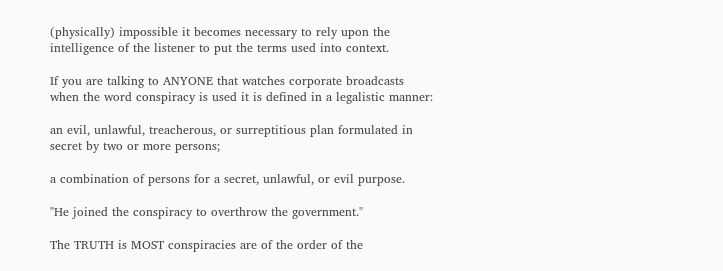(physically) impossible it becomes necessary to rely upon the intelligence of the listener to put the terms used into context.

If you are talking to ANYONE that watches corporate broadcasts when the word conspiracy is used it is defined in a legalistic manner:

an evil, unlawful, treacherous, or surreptitious plan formulated in secret by two or more persons;

a combination of persons for a secret, unlawful, or evil purpose.

"He joined the conspiracy to overthrow the government."

The TRUTH is MOST conspiracies are of the order of the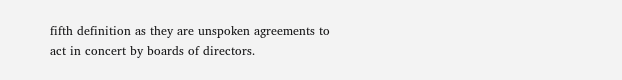fifth definition as they are unspoken agreements to act in concert by boards of directors.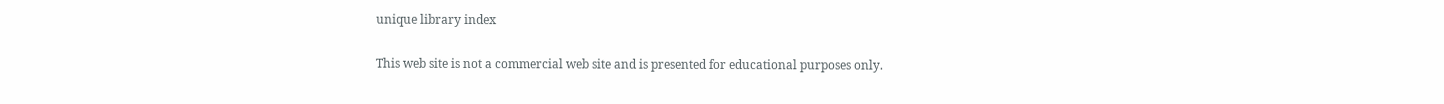unique library index

This web site is not a commercial web site and is presented for educational purposes only.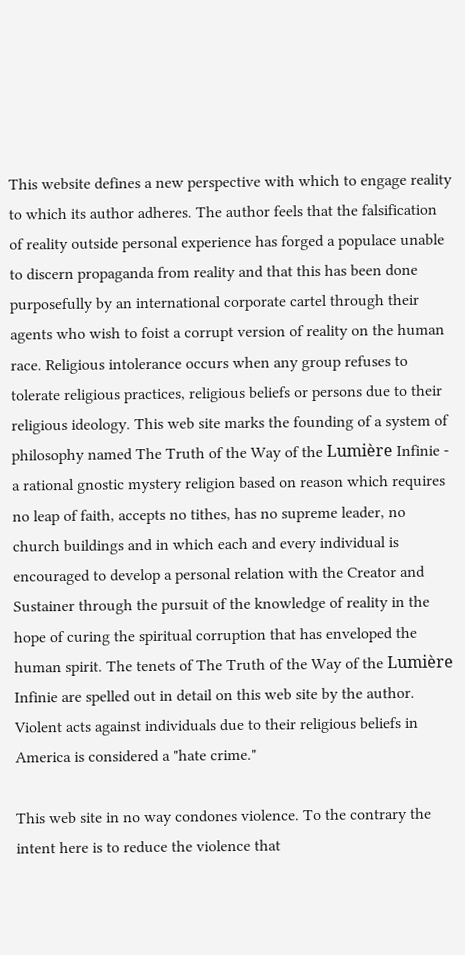This website defines a new perspective with which to engage reality to which its author adheres. The author feels that the falsification of reality outside personal experience has forged a populace unable to discern propaganda from reality and that this has been done purposefully by an international corporate cartel through their agents who wish to foist a corrupt version of reality on the human race. Religious intolerance occurs when any group refuses to tolerate religious practices, religious beliefs or persons due to their religious ideology. This web site marks the founding of a system of philosophy named The Truth of the Way of the Lumière Infinie - a rational gnostic mystery religion based on reason which requires no leap of faith, accepts no tithes, has no supreme leader, no church buildings and in which each and every individual is encouraged to develop a personal relation with the Creator and Sustainer through the pursuit of the knowledge of reality in the hope of curing the spiritual corruption that has enveloped the human spirit. The tenets of The Truth of the Way of the Lumière Infinie are spelled out in detail on this web site by the author. Violent acts against individuals due to their religious beliefs in America is considered a "hate crime."

This web site in no way condones violence. To the contrary the intent here is to reduce the violence that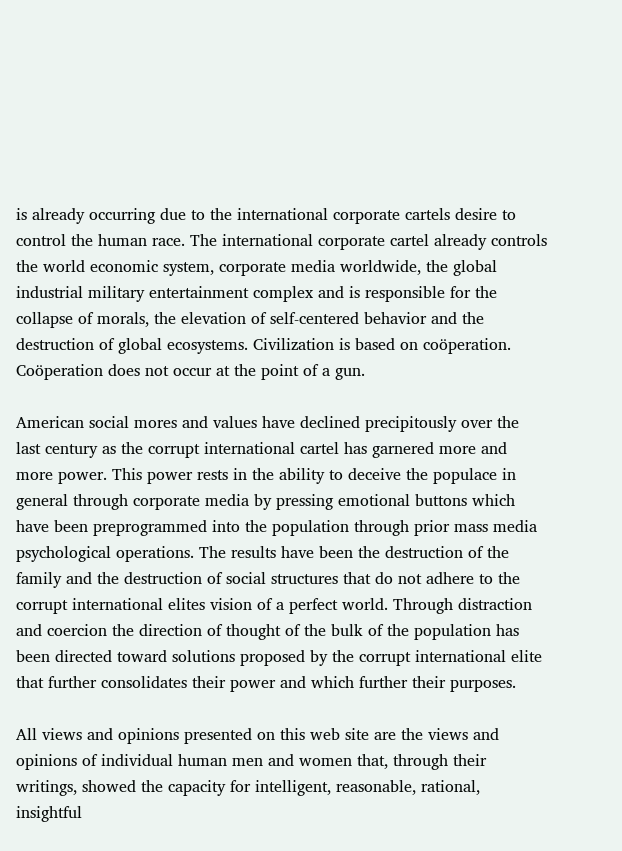is already occurring due to the international corporate cartels desire to control the human race. The international corporate cartel already controls the world economic system, corporate media worldwide, the global industrial military entertainment complex and is responsible for the collapse of morals, the elevation of self-centered behavior and the destruction of global ecosystems. Civilization is based on coöperation. Coöperation does not occur at the point of a gun.

American social mores and values have declined precipitously over the last century as the corrupt international cartel has garnered more and more power. This power rests in the ability to deceive the populace in general through corporate media by pressing emotional buttons which have been preprogrammed into the population through prior mass media psychological operations. The results have been the destruction of the family and the destruction of social structures that do not adhere to the corrupt international elites vision of a perfect world. Through distraction and coercion the direction of thought of the bulk of the population has been directed toward solutions proposed by the corrupt international elite that further consolidates their power and which further their purposes.

All views and opinions presented on this web site are the views and opinions of individual human men and women that, through their writings, showed the capacity for intelligent, reasonable, rational, insightful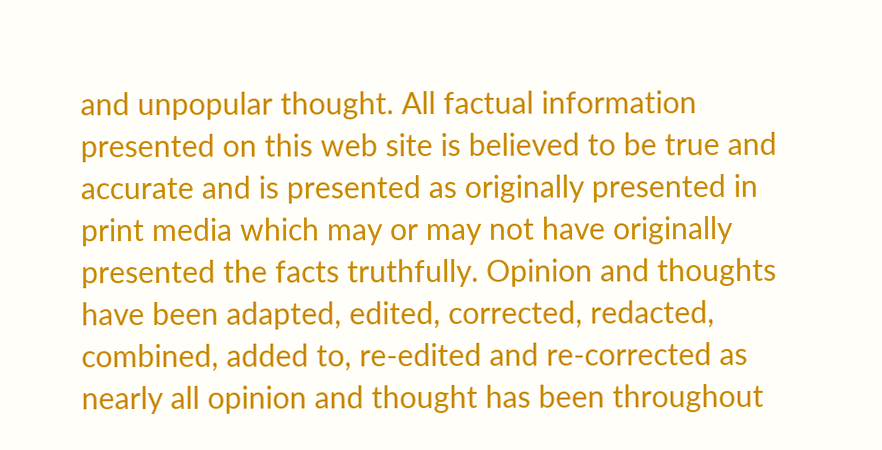and unpopular thought. All factual information presented on this web site is believed to be true and accurate and is presented as originally presented in print media which may or may not have originally presented the facts truthfully. Opinion and thoughts have been adapted, edited, corrected, redacted, combined, added to, re-edited and re-corrected as nearly all opinion and thought has been throughout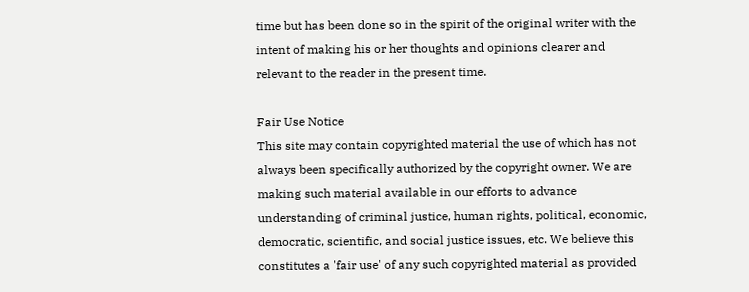time but has been done so in the spirit of the original writer with the intent of making his or her thoughts and opinions clearer and relevant to the reader in the present time.

Fair Use Notice
This site may contain copyrighted material the use of which has not always been specifically authorized by the copyright owner. We are making such material available in our efforts to advance understanding of criminal justice, human rights, political, economic, democratic, scientific, and social justice issues, etc. We believe this constitutes a 'fair use' of any such copyrighted material as provided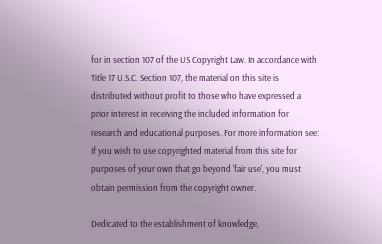for in section 107 of the US Copyright Law. In accordance with Title 17 U.S.C. Section 107, the material on this site is distributed without profit to those who have expressed a prior interest in receiving the included information for research and educational purposes. For more information see: If you wish to use copyrighted material from this site for purposes of your own that go beyond 'fair use', you must obtain permission from the copyright owner.

Dedicated to the establishment of knowledge,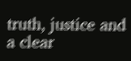truth, justice and a clear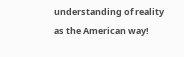understanding of reality as the American way!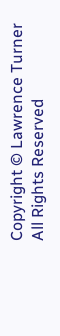Copyright © Lawrence Turner
All Rights Reserved